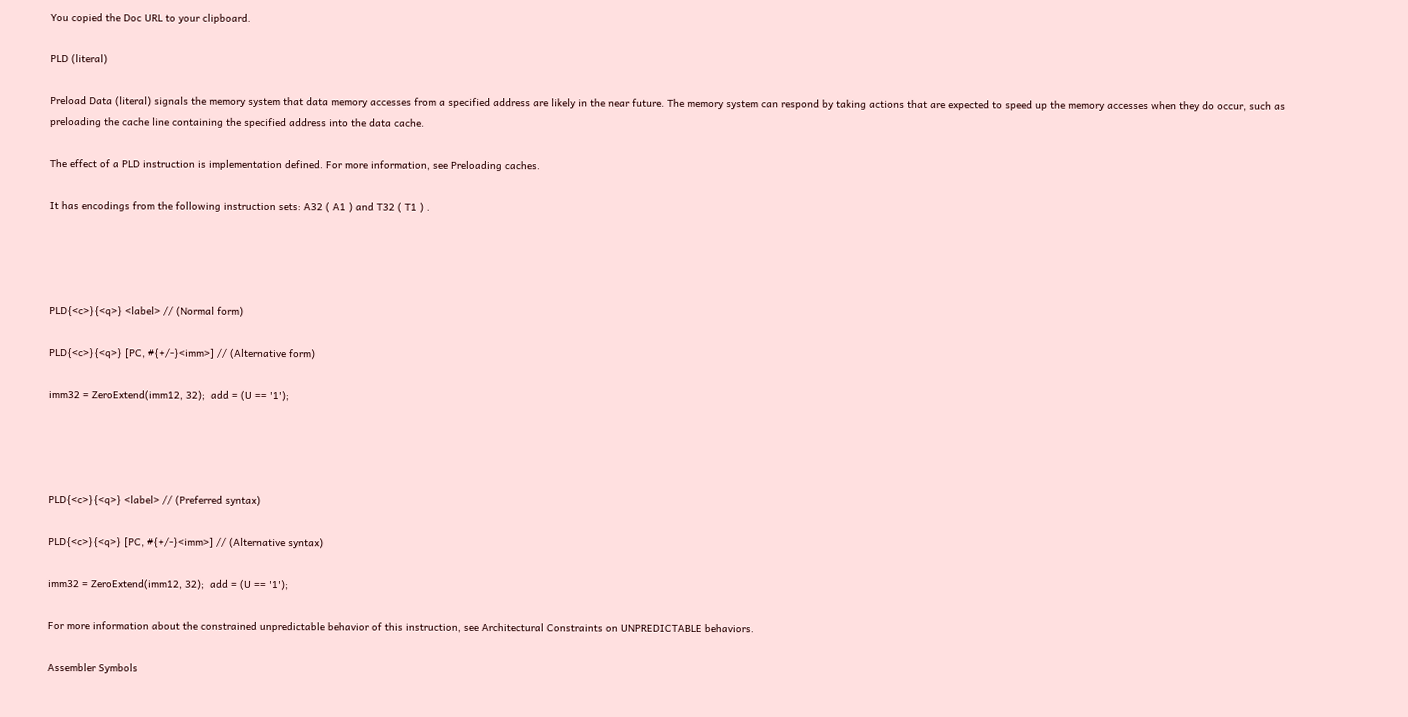You copied the Doc URL to your clipboard.

PLD (literal)

Preload Data (literal) signals the memory system that data memory accesses from a specified address are likely in the near future. The memory system can respond by taking actions that are expected to speed up the memory accesses when they do occur, such as preloading the cache line containing the specified address into the data cache.

The effect of a PLD instruction is implementation defined. For more information, see Preloading caches.

It has encodings from the following instruction sets: A32 ( A1 ) and T32 ( T1 ) .




PLD{<c>}{<q>} <label> // (Normal form)

PLD{<c>}{<q>} [PC, #{+/-}<imm>] // (Alternative form)

imm32 = ZeroExtend(imm12, 32);  add = (U == '1');




PLD{<c>}{<q>} <label> // (Preferred syntax)

PLD{<c>}{<q>} [PC, #{+/-}<imm>] // (Alternative syntax)

imm32 = ZeroExtend(imm12, 32);  add = (U == '1');

For more information about the constrained unpredictable behavior of this instruction, see Architectural Constraints on UNPREDICTABLE behaviors.

Assembler Symbols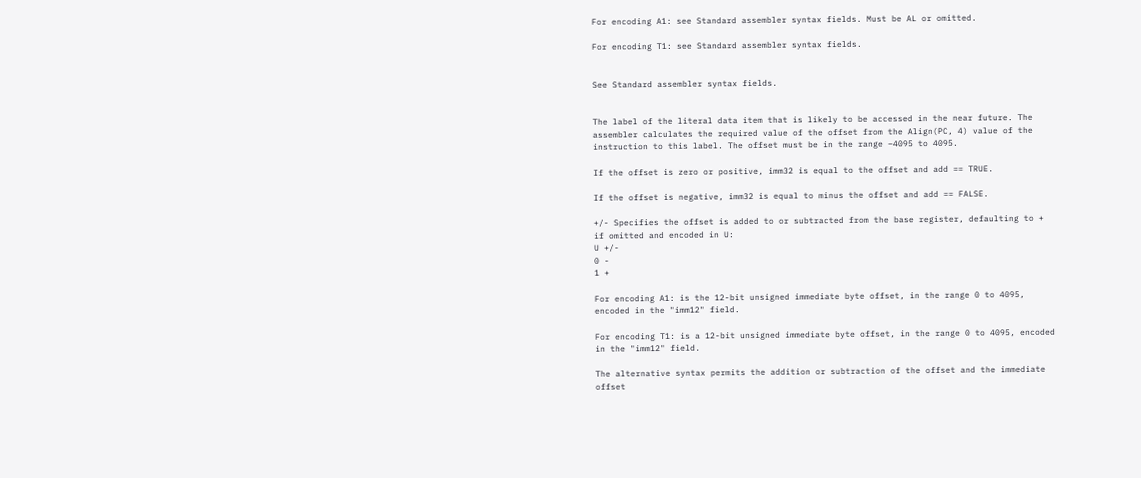For encoding A1: see Standard assembler syntax fields. Must be AL or omitted.

For encoding T1: see Standard assembler syntax fields.


See Standard assembler syntax fields.


The label of the literal data item that is likely to be accessed in the near future. The assembler calculates the required value of the offset from the Align(PC, 4) value of the instruction to this label. The offset must be in the range –4095 to 4095.

If the offset is zero or positive, imm32 is equal to the offset and add == TRUE.

If the offset is negative, imm32 is equal to minus the offset and add == FALSE.

+/- Specifies the offset is added to or subtracted from the base register, defaulting to + if omitted and encoded in U:
U +/-
0 -
1 +

For encoding A1: is the 12-bit unsigned immediate byte offset, in the range 0 to 4095, encoded in the "imm12" field.

For encoding T1: is a 12-bit unsigned immediate byte offset, in the range 0 to 4095, encoded in the "imm12" field.

The alternative syntax permits the addition or subtraction of the offset and the immediate offset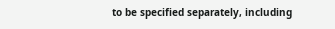to be specified separately, including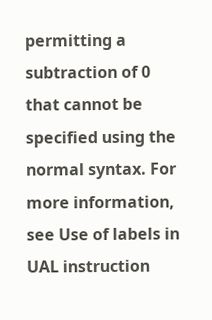permitting a subtraction of 0 that cannot be specified using the normal syntax. For more information, see Use of labels in UAL instruction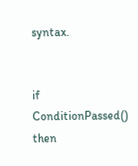syntax.


if ConditionPassed() then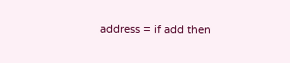address = if add then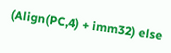(Align(PC,4) + imm32) else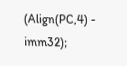(Align(PC,4) - imm32);